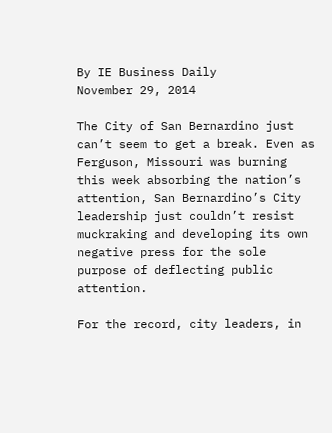By IE Business Daily
November 29, 2014

The City of San Bernardino just can’t seem to get a break. Even as Ferguson, Missouri was burning this week absorbing the nation’s attention, San Bernardino’s City leadership just couldn’t resist muckraking and developing its own negative press for the sole purpose of deflecting public attention.

For the record, city leaders, in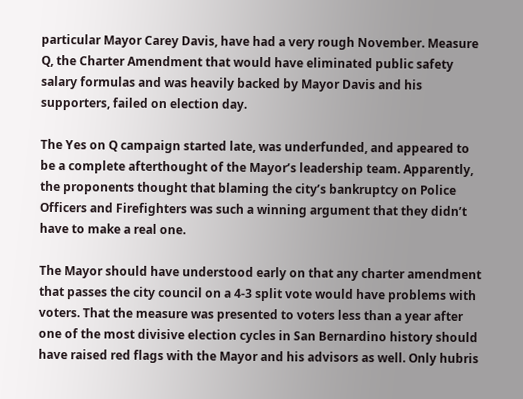particular Mayor Carey Davis, have had a very rough November. Measure Q, the Charter Amendment that would have eliminated public safety salary formulas and was heavily backed by Mayor Davis and his supporters, failed on election day.

The Yes on Q campaign started late, was underfunded, and appeared to be a complete afterthought of the Mayor’s leadership team. Apparently, the proponents thought that blaming the city’s bankruptcy on Police Officers and Firefighters was such a winning argument that they didn’t have to make a real one.

The Mayor should have understood early on that any charter amendment that passes the city council on a 4-3 split vote would have problems with voters. That the measure was presented to voters less than a year after one of the most divisive election cycles in San Bernardino history should have raised red flags with the Mayor and his advisors as well. Only hubris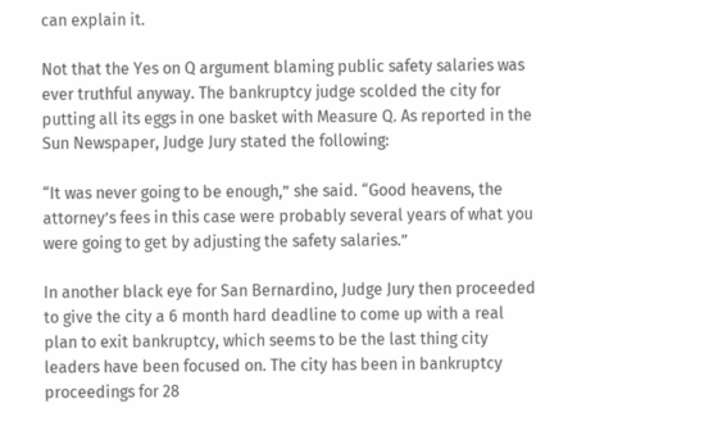can explain it.

Not that the Yes on Q argument blaming public safety salaries was ever truthful anyway. The bankruptcy judge scolded the city for putting all its eggs in one basket with Measure Q. As reported in the Sun Newspaper, Judge Jury stated the following:

“It was never going to be enough,” she said. “Good heavens, the attorney’s fees in this case were probably several years of what you were going to get by adjusting the safety salaries.”

In another black eye for San Bernardino, Judge Jury then proceeded to give the city a 6 month hard deadline to come up with a real plan to exit bankruptcy, which seems to be the last thing city leaders have been focused on. The city has been in bankruptcy proceedings for 28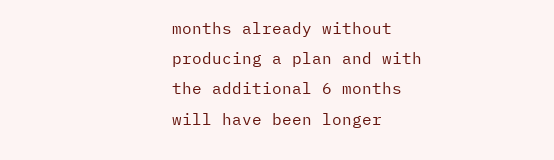months already without producing a plan and with the additional 6 months will have been longer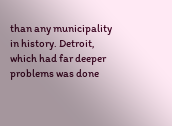than any municipality in history. Detroit, which had far deeper problems was done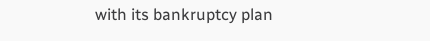with its bankruptcy plan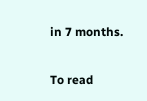in 7 months.

To read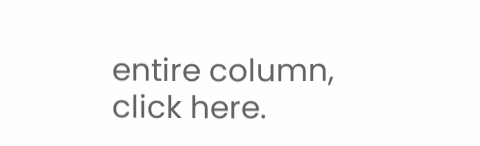entire column, click here.